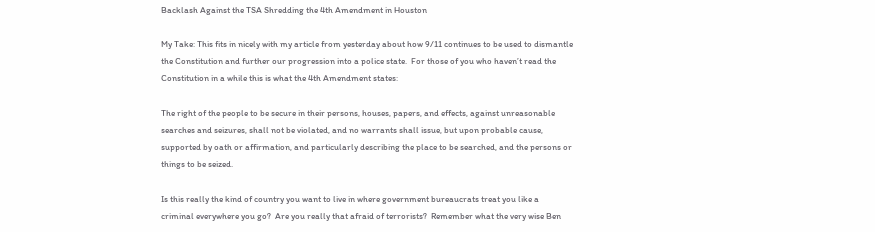Backlash Against the TSA Shredding the 4th Amendment in Houston

My Take: This fits in nicely with my article from yesterday about how 9/11 continues to be used to dismantle the Constitution and further our progression into a police state.  For those of you who haven’t read the Constitution in a while this is what the 4th Amendment states:

The right of the people to be secure in their persons, houses, papers, and effects, against unreasonable searches and seizures, shall not be violated, and no warrants shall issue, but upon probable cause, supported by oath or affirmation, and particularly describing the place to be searched, and the persons or things to be seized.

Is this really the kind of country you want to live in where government bureaucrats treat you like a criminal everywhere you go?  Are you really that afraid of terrorists?  Remember what the very wise Ben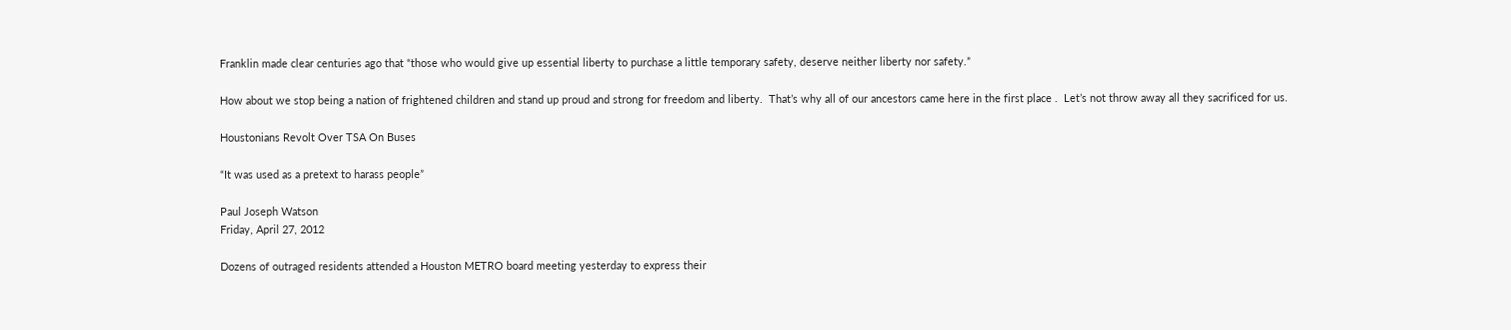Franklin made clear centuries ago that “those who would give up essential liberty to purchase a little temporary safety, deserve neither liberty nor safety.”

How about we stop being a nation of frightened children and stand up proud and strong for freedom and liberty.  That’s why all of our ancestors came here in the first place .  Let’s not throw away all they sacrificed for us.

Houstonians Revolt Over TSA On Buses

“It was used as a pretext to harass people”

Paul Joseph Watson
Friday, April 27, 2012

Dozens of outraged residents attended a Houston METRO board meeting yesterday to express their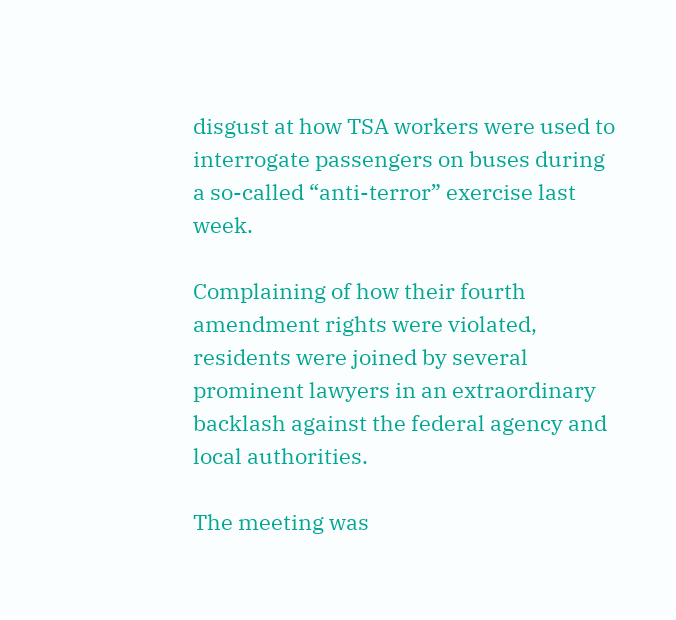disgust at how TSA workers were used to interrogate passengers on buses during a so-called “anti-terror” exercise last week.

Complaining of how their fourth amendment rights were violated, residents were joined by several prominent lawyers in an extraordinary backlash against the federal agency and local authorities.

The meeting was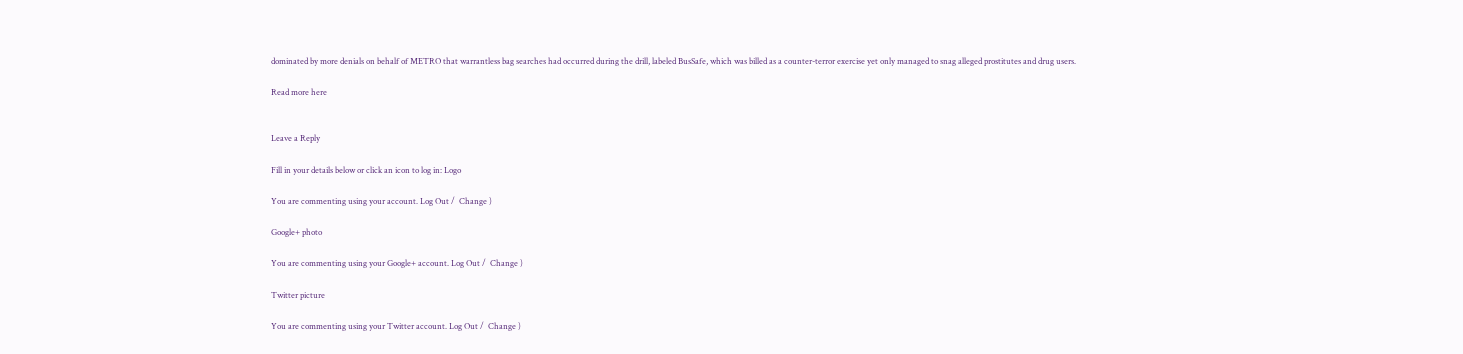dominated by more denials on behalf of METRO that warrantless bag searches had occurred during the drill, labeled BusSafe, which was billed as a counter-terror exercise yet only managed to snag alleged prostitutes and drug users.

Read more here


Leave a Reply

Fill in your details below or click an icon to log in: Logo

You are commenting using your account. Log Out /  Change )

Google+ photo

You are commenting using your Google+ account. Log Out /  Change )

Twitter picture

You are commenting using your Twitter account. Log Out /  Change )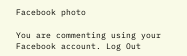Facebook photo

You are commenting using your Facebook account. Log Out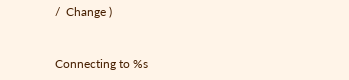/  Change )


Connecting to %s